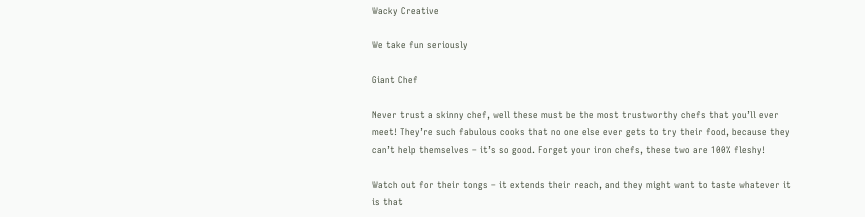Wacky Creative

We take fun seriously

Giant Chef

Never trust a skinny chef, well these must be the most trustworthy chefs that you’ll ever meet! They’re such fabulous cooks that no one else ever gets to try their food, because they can’t help themselves – it’s so good. Forget your iron chefs, these two are 100% fleshy!

Watch out for their tongs – it extends their reach, and they might want to taste whatever it is that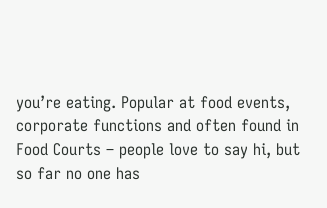you’re eating. Popular at food events, corporate functions and often found in Food Courts – people love to say hi, but so far no one has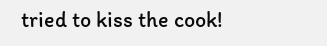tried to kiss the cook!